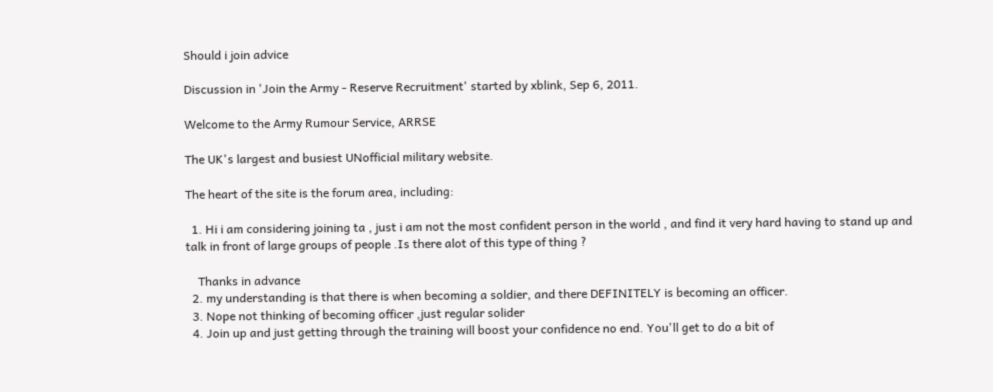Should i join advice

Discussion in 'Join the Army - Reserve Recruitment' started by xblink, Sep 6, 2011.

Welcome to the Army Rumour Service, ARRSE

The UK's largest and busiest UNofficial military website.

The heart of the site is the forum area, including:

  1. Hi i am considering joining ta , just i am not the most confident person in the world , and find it very hard having to stand up and talk in front of large groups of people .Is there alot of this type of thing ?

    Thanks in advance
  2. my understanding is that there is when becoming a soldier, and there DEFINITELY is becoming an officer.
  3. Nope not thinking of becoming officer ,just regular solider
  4. Join up and just getting through the training will boost your confidence no end. You'll get to do a bit of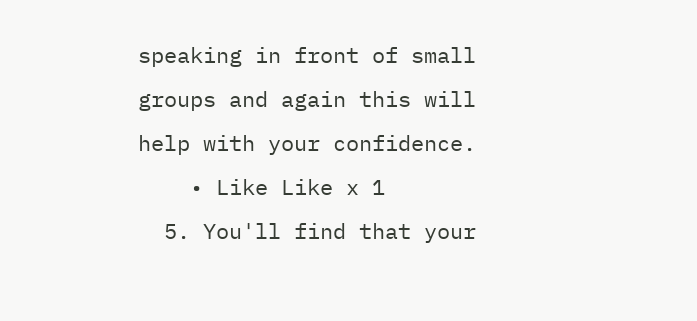speaking in front of small groups and again this will help with your confidence.
    • Like Like x 1
  5. You'll find that your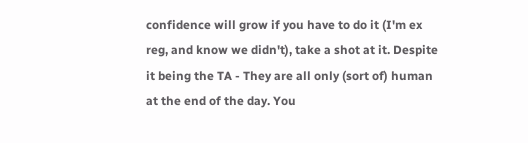confidence will grow if you have to do it (I'm ex reg, and know we didn't), take a shot at it. Despite it being the TA - They are all only (sort of) human at the end of the day. You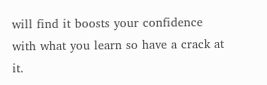will find it boosts your confidence with what you learn so have a crack at it.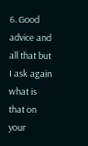6. Good advice and all that but I ask again what is that on your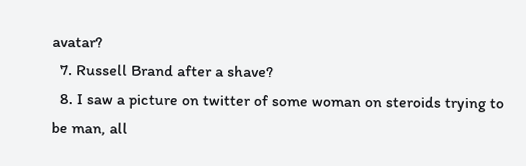avatar?
  7. Russell Brand after a shave?
  8. I saw a picture on twitter of some woman on steroids trying to be man, all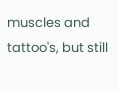muscles and tattoo's, but still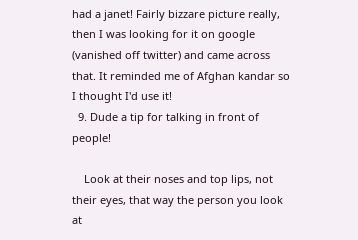had a janet! Fairly bizzare picture really, then I was looking for it on google (vanished off twitter) and came across that. It reminded me of Afghan kandar so I thought I'd use it!
  9. Dude a tip for talking in front of people!

    Look at their noses and top lips, not their eyes, that way the person you look at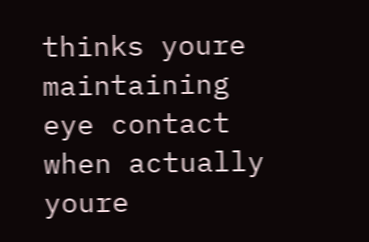thinks youre maintaining eye contact when actually youre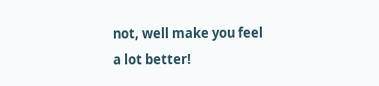not, well make you feel a lot better!